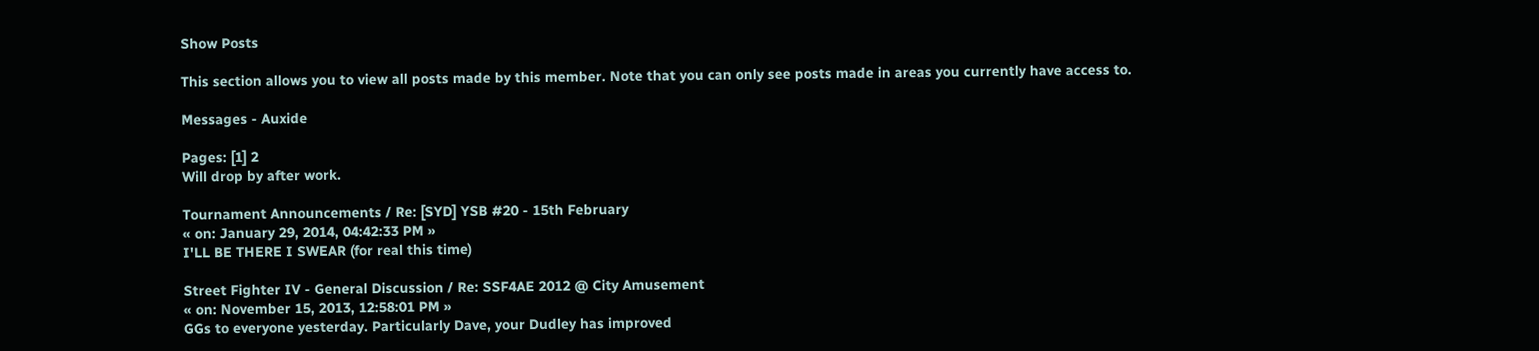Show Posts

This section allows you to view all posts made by this member. Note that you can only see posts made in areas you currently have access to.

Messages - Auxide

Pages: [1] 2
Will drop by after work.

Tournament Announcements / Re: [SYD] YSB #20 - 15th February
« on: January 29, 2014, 04:42:33 PM »
I'LL BE THERE I SWEAR (for real this time)

Street Fighter IV - General Discussion / Re: SSF4AE 2012 @ City Amusement
« on: November 15, 2013, 12:58:01 PM »
GGs to everyone yesterday. Particularly Dave, your Dudley has improved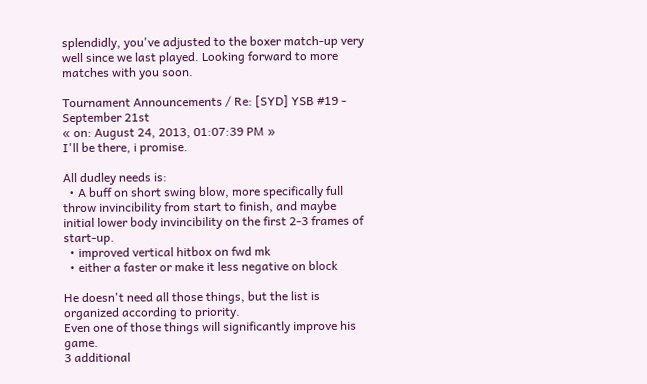splendidly, you've adjusted to the boxer match-up very well since we last played. Looking forward to more matches with you soon.

Tournament Announcements / Re: [SYD] YSB #19 - September 21st
« on: August 24, 2013, 01:07:39 PM »
I'll be there, i promise.

All dudley needs is:
  • A buff on short swing blow, more specifically full throw invincibility from start to finish, and maybe initial lower body invincibility on the first 2-3 frames of start-up.
  • improved vertical hitbox on fwd mk
  • either a faster or make it less negative on block

He doesn't need all those things, but the list is organized according to priority.
Even one of those things will significantly improve his game.
3 additional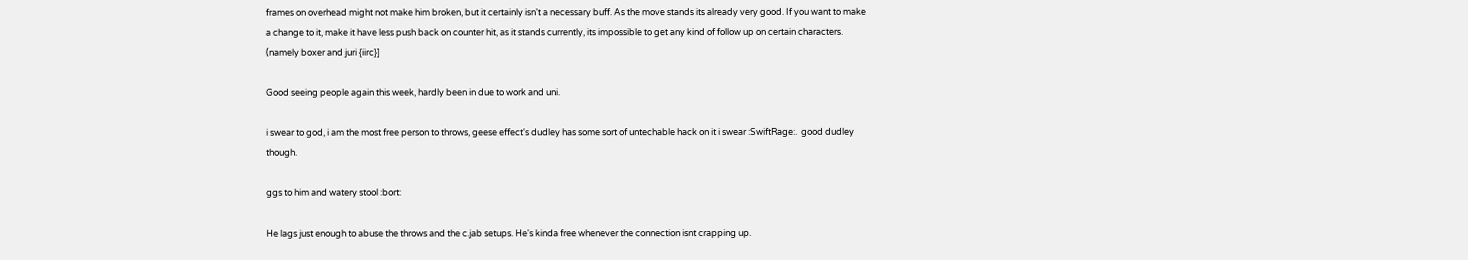frames on overhead might not make him broken, but it certainly isn't a necessary buff. As the move stands its already very good. If you want to make a change to it, make it have less push back on counter hit, as it stands currently, its impossible to get any kind of follow up on certain characters. (namely boxer and juri {iirc}]

Good seeing people again this week, hardly been in due to work and uni.

i swear to god, i am the most free person to throws, geese effect's dudley has some sort of untechable hack on it i swear :SwiftRage:.  good dudley though.

ggs to him and watery stool :bort:

He lags just enough to abuse the throws and the c.jab setups. He's kinda free whenever the connection isnt crapping up.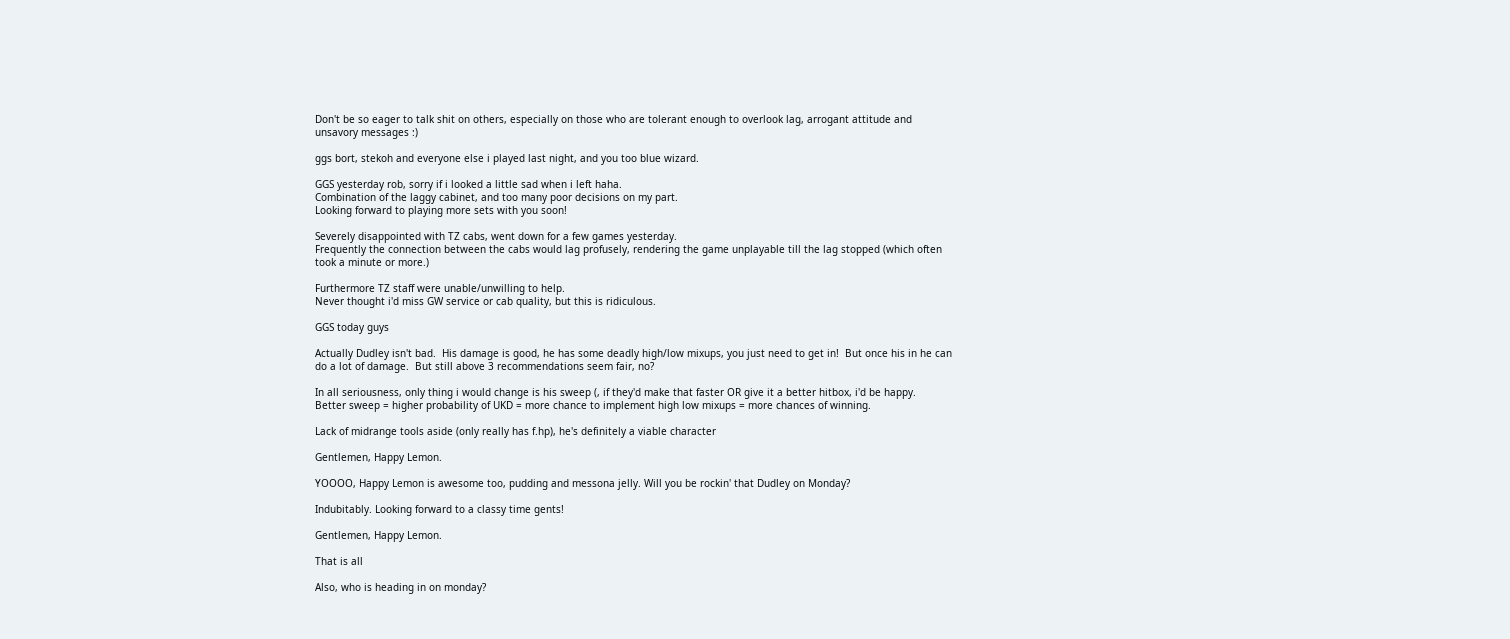Don't be so eager to talk shit on others, especially on those who are tolerant enough to overlook lag, arrogant attitude and unsavory messages :)

ggs bort, stekoh and everyone else i played last night, and you too blue wizard.

GGS yesterday rob, sorry if i looked a little sad when i left haha.
Combination of the laggy cabinet, and too many poor decisions on my part.
Looking forward to playing more sets with you soon!

Severely disappointed with TZ cabs, went down for a few games yesterday.
Frequently the connection between the cabs would lag profusely, rendering the game unplayable till the lag stopped (which often took a minute or more.)

Furthermore TZ staff were unable/unwilling to help.
Never thought i'd miss GW service or cab quality, but this is ridiculous.

GGS today guys

Actually Dudley isn't bad.  His damage is good, he has some deadly high/low mixups, you just need to get in!  But once his in he can do a lot of damage.  But still above 3 recommendations seem fair, no?

In all seriousness, only thing i would change is his sweep (, if they'd make that faster OR give it a better hitbox, i'd be happy.
Better sweep = higher probability of UKD = more chance to implement high low mixups = more chances of winning.

Lack of midrange tools aside (only really has f.hp), he's definitely a viable character

Gentlemen, Happy Lemon.

YOOOO, Happy Lemon is awesome too, pudding and messona jelly. Will you be rockin' that Dudley on Monday?

Indubitably. Looking forward to a classy time gents!

Gentlemen, Happy Lemon.

That is all

Also, who is heading in on monday?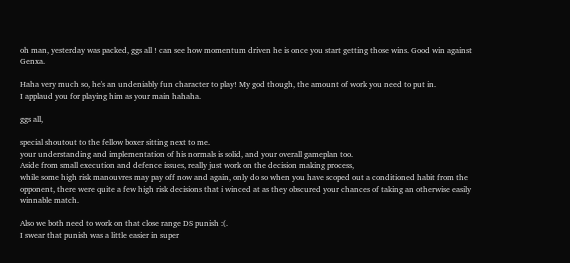oh man, yesterday was packed, ggs all ! can see how momentum driven he is once you start getting those wins. Good win against Genxa.

Haha very much so, he's an undeniably fun character to play! My god though, the amount of work you need to put in.
I applaud you for playing him as your main hahaha.

ggs all,

special shoutout to the fellow boxer sitting next to me.
your understanding and implementation of his normals is solid, and your overall gameplan too.
Aside from small execution and defence issues, really just work on the decision making process,
while some high risk manouvres may pay off now and again, only do so when you have scoped out a conditioned habit from the opponent, there were quite a few high risk decisions that i winced at as they obscured your chances of taking an otherwise easily winnable match.

Also we both need to work on that close range DS punish :(.
I swear that punish was a little easier in super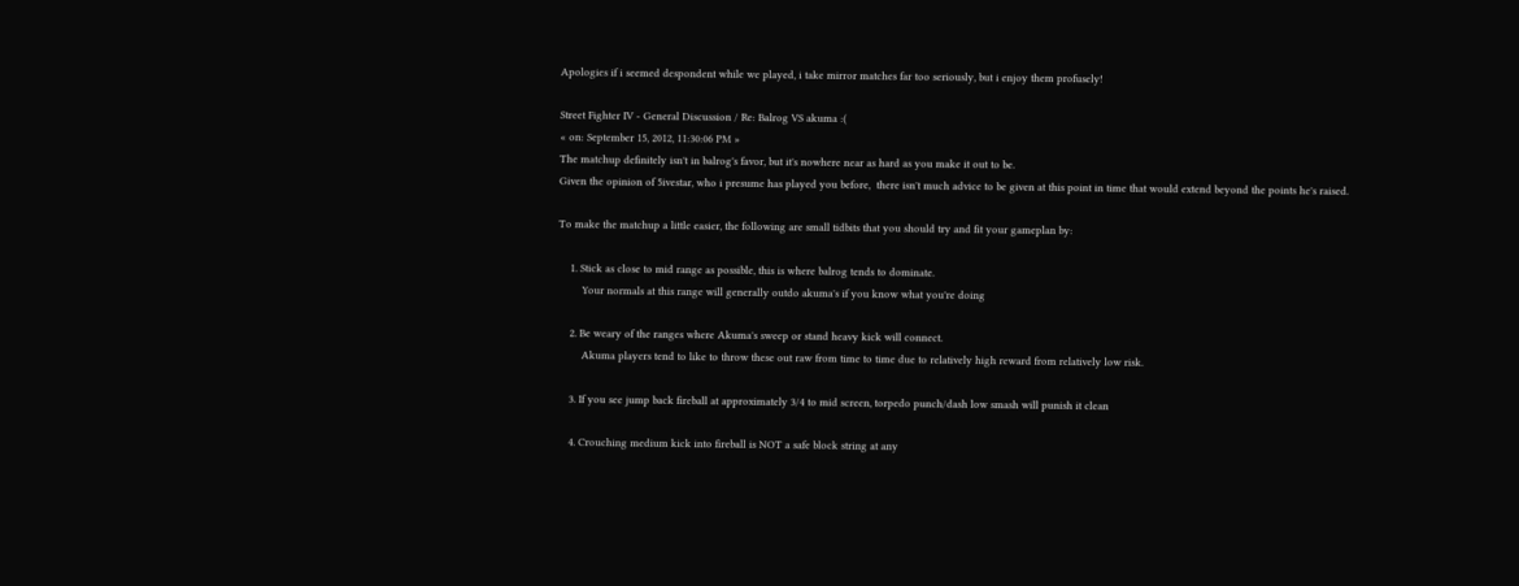Apologies if i seemed despondent while we played, i take mirror matches far too seriously, but i enjoy them profusely!

Street Fighter IV - General Discussion / Re: Balrog VS akuma :(
« on: September 15, 2012, 11:30:06 PM »
The matchup definitely isn't in balrog's favor, but it's nowhere near as hard as you make it out to be.
Given the opinion of 5ivestar, who i presume has played you before,  there isn't much advice to be given at this point in time that would extend beyond the points he's raised.

To make the matchup a little easier, the following are small tidbits that you should try and fit your gameplan by:

    1. Stick as close to mid range as possible, this is where balrog tends to dominate.
        Your normals at this range will generally outdo akuma's if you know what you're doing

    2. Be weary of the ranges where Akuma's sweep or stand heavy kick will connect.
        Akuma players tend to like to throw these out raw from time to time due to relatively high reward from relatively low risk.

    3. If you see jump back fireball at approximately 3/4 to mid screen, torpedo punch/dash low smash will punish it clean

    4. Crouching medium kick into fireball is NOT a safe block string at any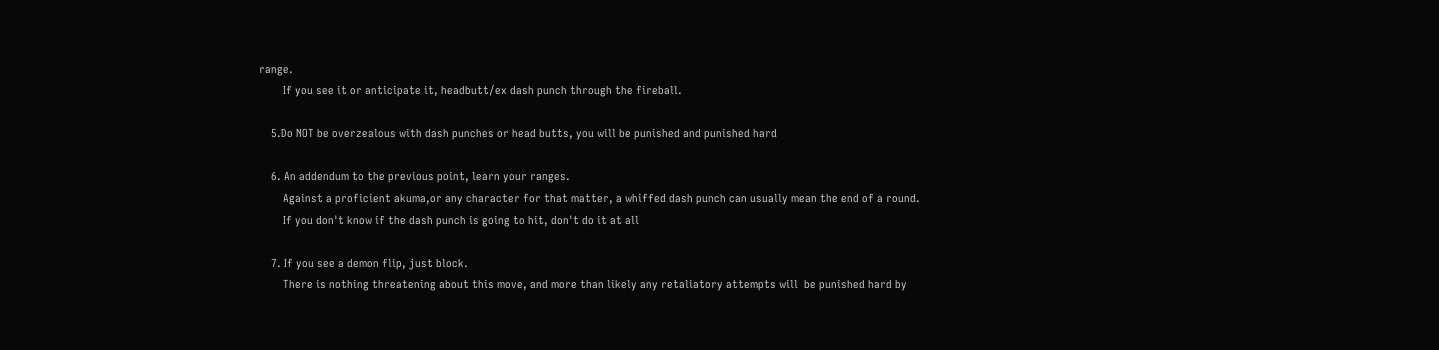range.
        If you see it or anticipate it, headbutt/ex dash punch through the fireball.

    5.Do NOT be overzealous with dash punches or head butts, you will be punished and punished hard

    6. An addendum to the previous point, learn your ranges.
        Against a proficient akuma,or any character for that matter, a whiffed dash punch can usually mean the end of a round.
        If you don't know if the dash punch is going to hit, don't do it at all

    7. If you see a demon flip, just block.
        There is nothing threatening about this move, and more than likely any retaliatory attempts will  be punished hard by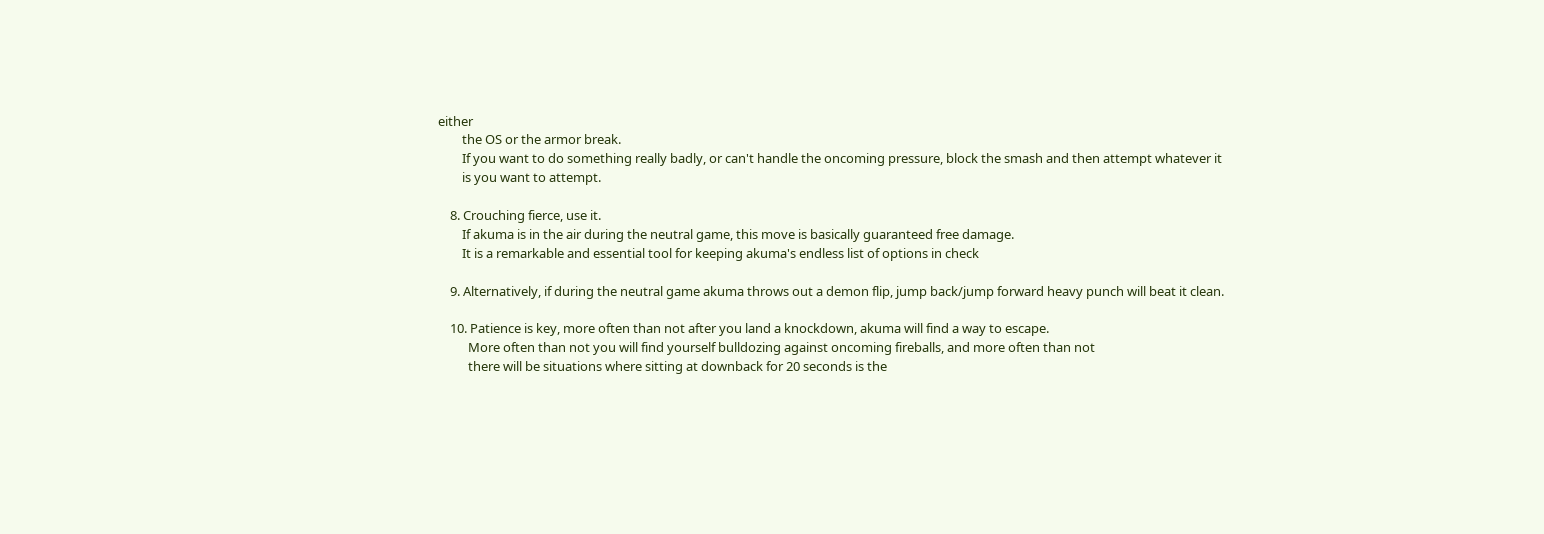either
        the OS or the armor break.
        If you want to do something really badly, or can't handle the oncoming pressure, block the smash and then attempt whatever it
        is you want to attempt.

    8. Crouching fierce, use it.
        If akuma is in the air during the neutral game, this move is basically guaranteed free damage.
        It is a remarkable and essential tool for keeping akuma's endless list of options in check

    9. Alternatively, if during the neutral game akuma throws out a demon flip, jump back/jump forward heavy punch will beat it clean.

    10. Patience is key, more often than not after you land a knockdown, akuma will find a way to escape.
          More often than not you will find yourself bulldozing against oncoming fireballs, and more often than not
          there will be situations where sitting at downback for 20 seconds is the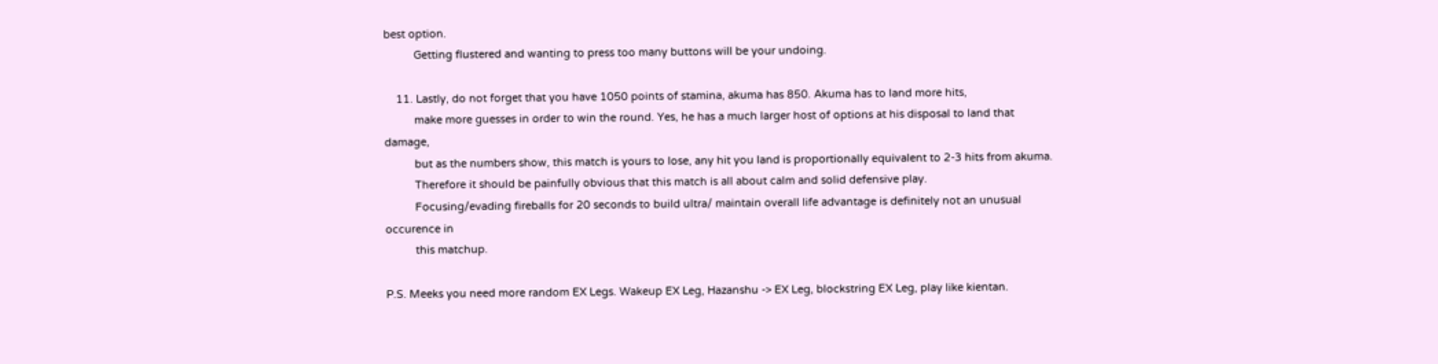best option.
          Getting flustered and wanting to press too many buttons will be your undoing.

    11. Lastly, do not forget that you have 1050 points of stamina, akuma has 850. Akuma has to land more hits,
          make more guesses in order to win the round. Yes, he has a much larger host of options at his disposal to land that damage,
          but as the numbers show, this match is yours to lose, any hit you land is proportionally equivalent to 2-3 hits from akuma.
          Therefore it should be painfully obvious that this match is all about calm and solid defensive play.
          Focusing/evading fireballs for 20 seconds to build ultra/ maintain overall life advantage is definitely not an unusual occurence in
          this matchup.

P.S. Meeks you need more random EX Legs. Wakeup EX Leg, Hazanshu -> EX Leg, blockstring EX Leg, play like kientan.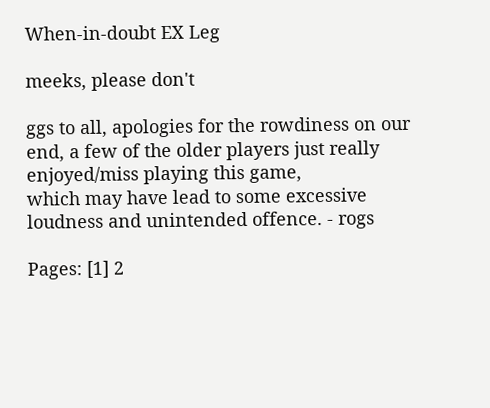When-in-doubt EX Leg

meeks, please don't

ggs to all, apologies for the rowdiness on our end, a few of the older players just really enjoyed/miss playing this game,
which may have lead to some excessive loudness and unintended offence. - rogs

Pages: [1] 2